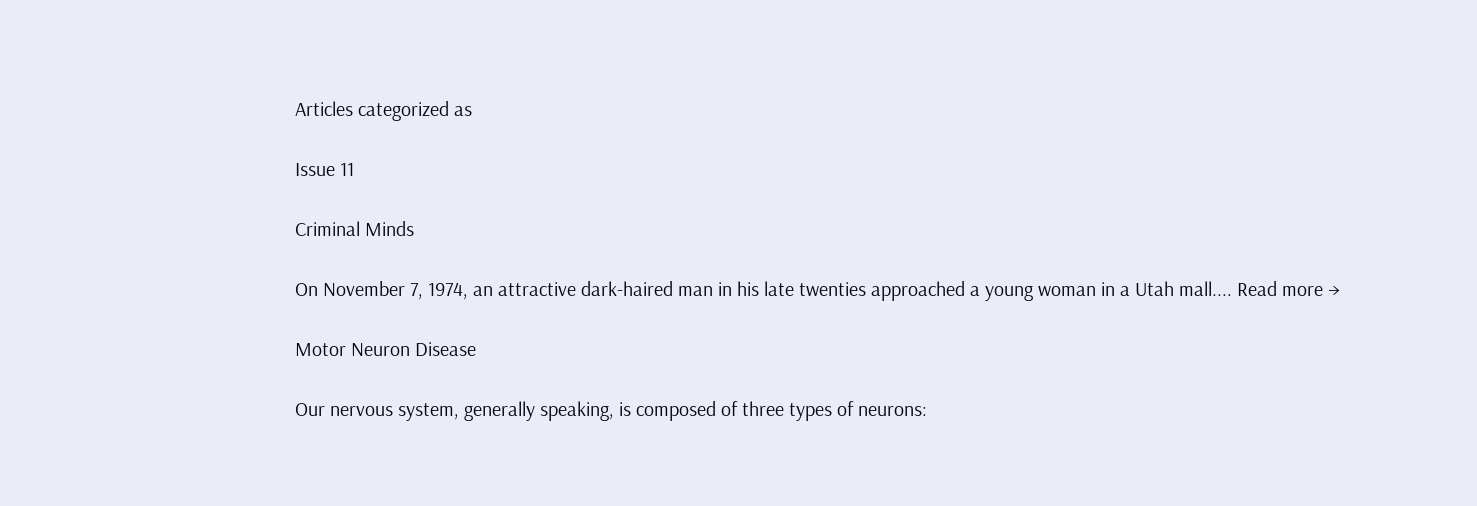Articles categorized as

Issue 11

Criminal Minds

On November 7, 1974, an attractive dark-haired man in his late twenties approached a young woman in a Utah mall.... Read more →

Motor Neuron Disease

Our nervous system, generally speaking, is composed of three types of neurons: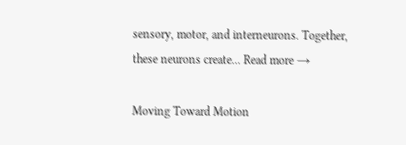sensory, motor, and interneurons. Together, these neurons create... Read more →

Moving Toward Motion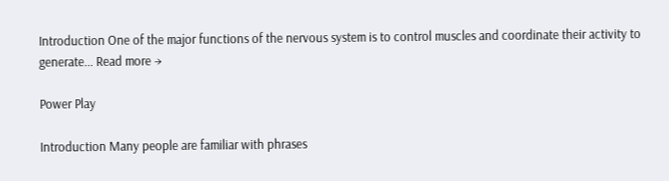Introduction One of the major functions of the nervous system is to control muscles and coordinate their activity to generate... Read more →

Power Play

Introduction Many people are familiar with phrases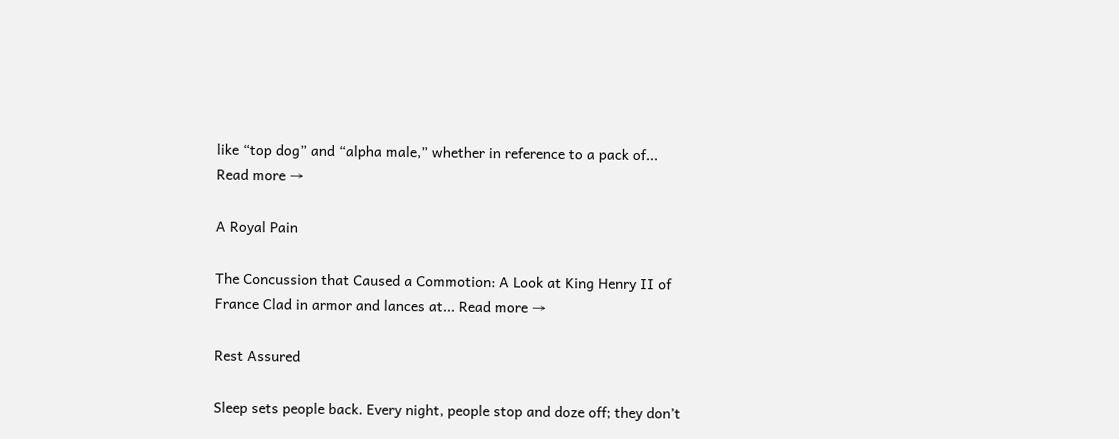like “top dog” and “alpha male,” whether in reference to a pack of... Read more →

A Royal Pain

The Concussion that Caused a Commotion: A Look at King Henry II of France Clad in armor and lances at... Read more →

Rest Assured

Sleep sets people back. Every night, people stop and doze off; they don’t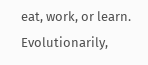eat, work, or learn. Evolutionarily,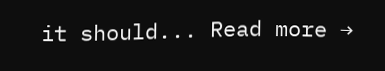it should... Read more →